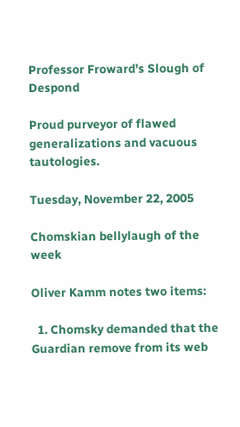Professor Froward's Slough of Despond

Proud purveyor of flawed generalizations and vacuous tautologies.

Tuesday, November 22, 2005

Chomskian bellylaugh of the week

Oliver Kamm notes two items:

  1. Chomsky demanded that the Guardian remove from its web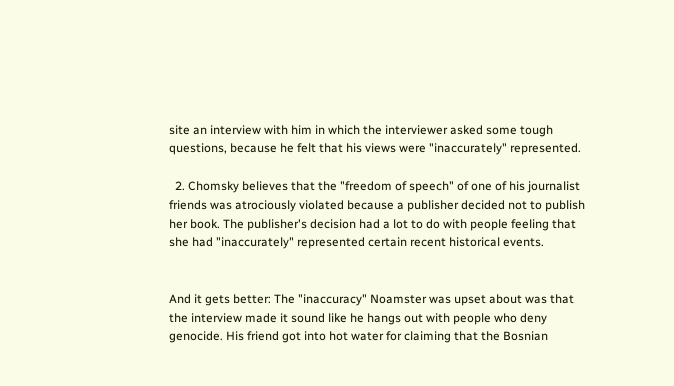site an interview with him in which the interviewer asked some tough questions, because he felt that his views were "inaccurately" represented.

  2. Chomsky believes that the "freedom of speech" of one of his journalist friends was atrociously violated because a publisher decided not to publish her book. The publisher's decision had a lot to do with people feeling that she had "inaccurately" represented certain recent historical events.


And it gets better: The "inaccuracy" Noamster was upset about was that the interview made it sound like he hangs out with people who deny genocide. His friend got into hot water for claiming that the Bosnian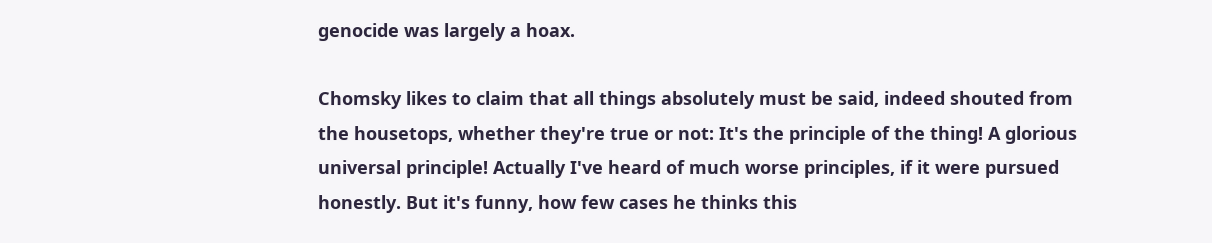genocide was largely a hoax.

Chomsky likes to claim that all things absolutely must be said, indeed shouted from the housetops, whether they're true or not: It's the principle of the thing! A glorious universal principle! Actually I've heard of much worse principles, if it were pursued honestly. But it's funny, how few cases he thinks this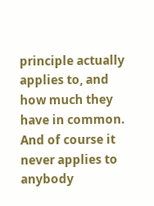principle actually applies to, and how much they have in common. And of course it never applies to anybody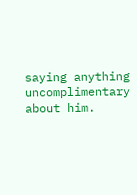saying anything uncomplimentary about him.